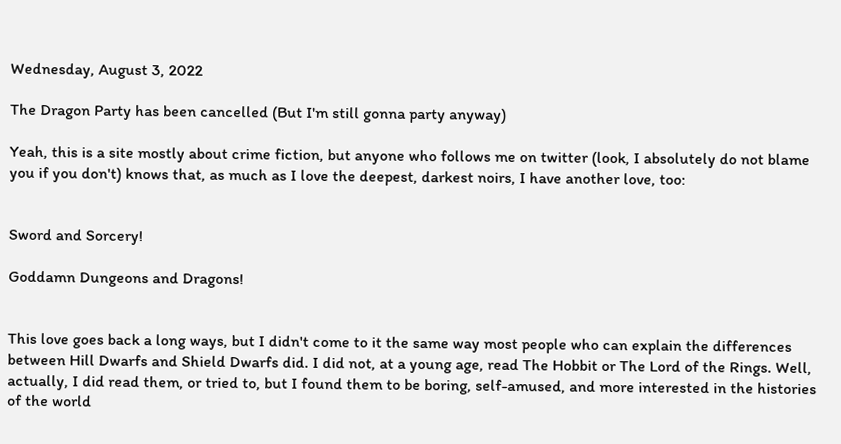Wednesday, August 3, 2022

The Dragon Party has been cancelled (But I'm still gonna party anyway)

Yeah, this is a site mostly about crime fiction, but anyone who follows me on twitter (look, I absolutely do not blame you if you don't) knows that, as much as I love the deepest, darkest noirs, I have another love, too:


Sword and Sorcery!

Goddamn Dungeons and Dragons!


This love goes back a long ways, but I didn't come to it the same way most people who can explain the differences between Hill Dwarfs and Shield Dwarfs did. I did not, at a young age, read The Hobbit or The Lord of the Rings. Well, actually, I did read them, or tried to, but I found them to be boring, self-amused, and more interested in the histories of the world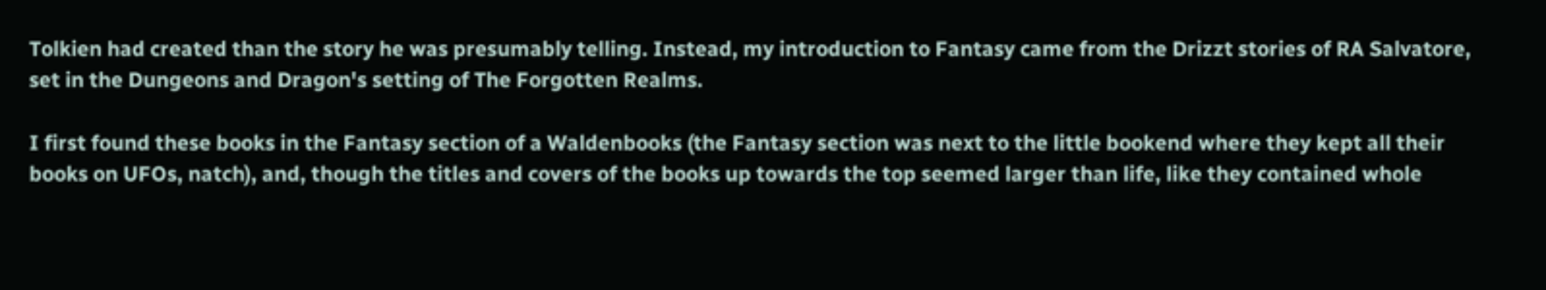Tolkien had created than the story he was presumably telling. Instead, my introduction to Fantasy came from the Drizzt stories of RA Salvatore, set in the Dungeons and Dragon's setting of The Forgotten Realms.

I first found these books in the Fantasy section of a Waldenbooks (the Fantasy section was next to the little bookend where they kept all their books on UFOs, natch), and, though the titles and covers of the books up towards the top seemed larger than life, like they contained whole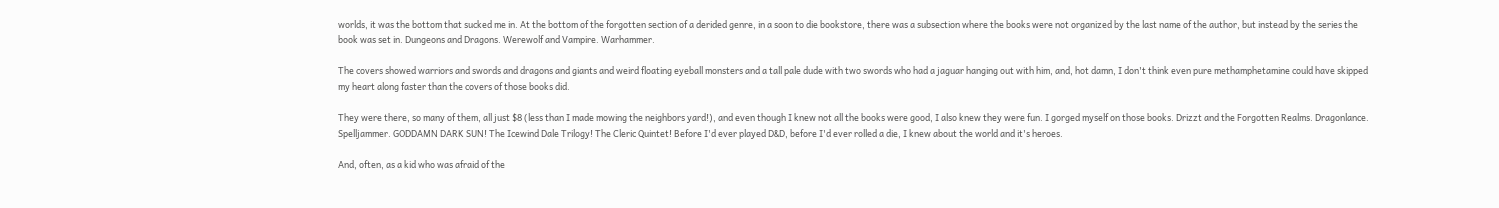worlds, it was the bottom that sucked me in. At the bottom of the forgotten section of a derided genre, in a soon to die bookstore, there was a subsection where the books were not organized by the last name of the author, but instead by the series the book was set in. Dungeons and Dragons. Werewolf and Vampire. Warhammer.

The covers showed warriors and swords and dragons and giants and weird floating eyeball monsters and a tall pale dude with two swords who had a jaguar hanging out with him, and, hot damn, I don't think even pure methamphetamine could have skipped my heart along faster than the covers of those books did.

They were there, so many of them, all just $8 (less than I made mowing the neighbors yard!), and even though I knew not all the books were good, I also knew they were fun. I gorged myself on those books. Drizzt and the Forgotten Realms. Dragonlance. Spelljammer. GODDAMN DARK SUN! The Icewind Dale Trilogy! The Cleric Quintet! Before I'd ever played D&D, before I'd ever rolled a die, I knew about the world and it's heroes.

And, often, as a kid who was afraid of the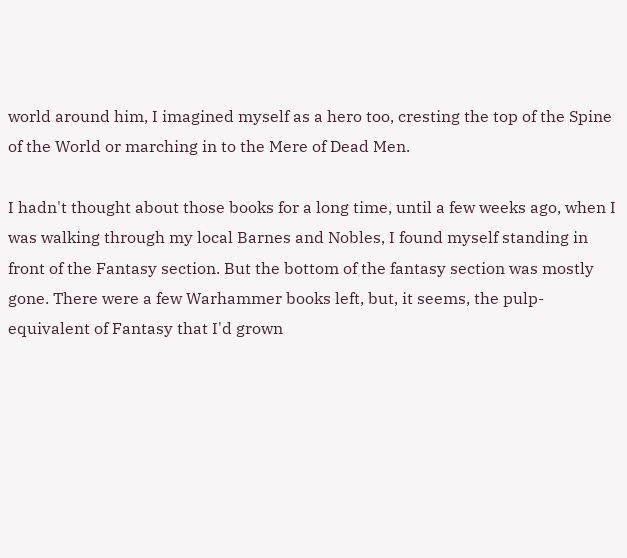world around him, I imagined myself as a hero too, cresting the top of the Spine of the World or marching in to the Mere of Dead Men.

I hadn't thought about those books for a long time, until a few weeks ago, when I was walking through my local Barnes and Nobles, I found myself standing in front of the Fantasy section. But the bottom of the fantasy section was mostly gone. There were a few Warhammer books left, but, it seems, the pulp-equivalent of Fantasy that I'd grown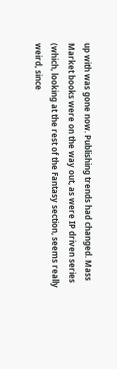up with was gone now. Publishing trends had changed. Mass Market books were on the way out, as were IP driven series (which, looking at the rest of the Fantasy section, seems really weird, since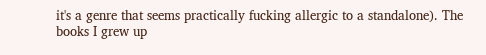it's a genre that seems practically fucking allergic to a standalone). The books I grew up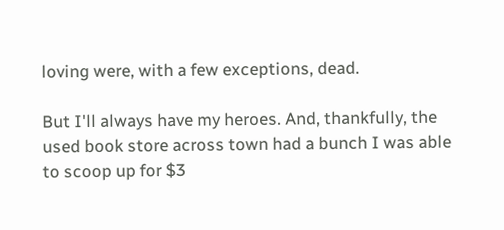loving were, with a few exceptions, dead.

But I'll always have my heroes. And, thankfully, the used book store across town had a bunch I was able to scoop up for $3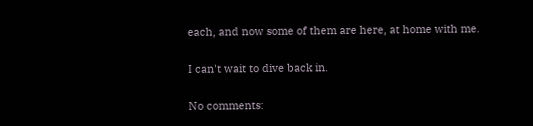each, and now some of them are here, at home with me.

I can't wait to dive back in.

No comments: